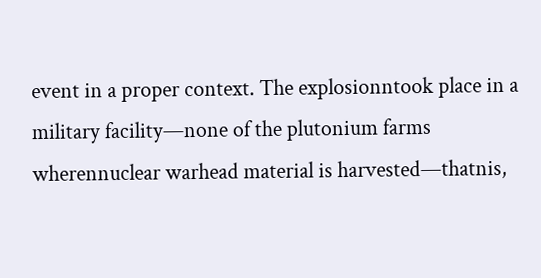event in a proper context. The explosionntook place in a military facility—none of the plutonium farms wherennuclear warhead material is harvested—thatnis,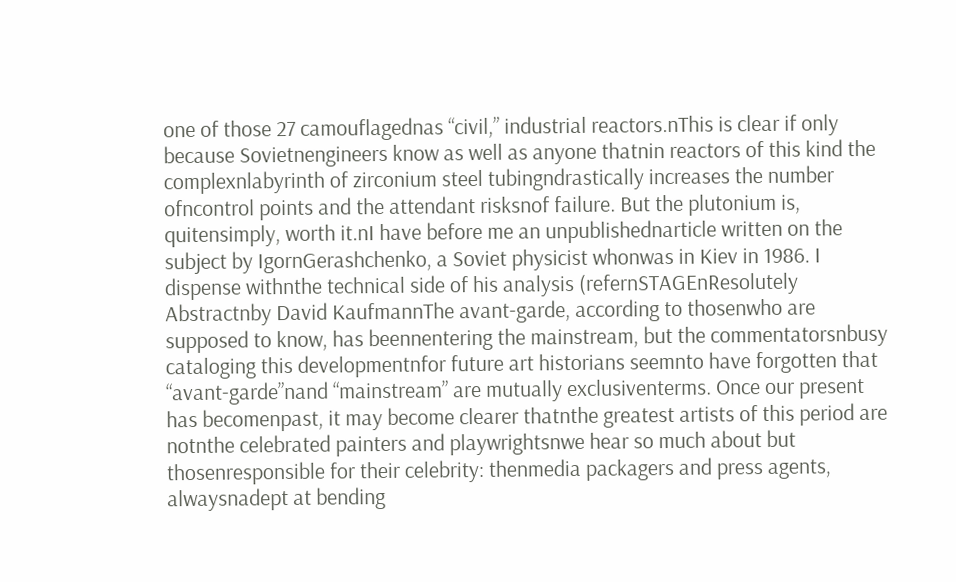one of those 27 camouflagednas “civil,” industrial reactors.nThis is clear if only because Sovietnengineers know as well as anyone thatnin reactors of this kind the complexnlabyrinth of zirconium steel tubingndrastically increases the number ofncontrol points and the attendant risksnof failure. But the plutonium is, quitensimply, worth it.nI have before me an unpublishednarticle written on the subject by IgornGerashchenko, a Soviet physicist whonwas in Kiev in 1986. I dispense withnthe technical side of his analysis (refernSTAGEnResolutely Abstractnby David KaufmannThe avant-garde, according to thosenwho are supposed to know, has beennentering the mainstream, but the commentatorsnbusy cataloging this developmentnfor future art historians seemnto have forgotten that “avant-garde”nand “mainstream” are mutually exclusiventerms. Once our present has becomenpast, it may become clearer thatnthe greatest artists of this period are notnthe celebrated painters and playwrightsnwe hear so much about but thosenresponsible for their celebrity: thenmedia packagers and press agents, alwaysnadept at bending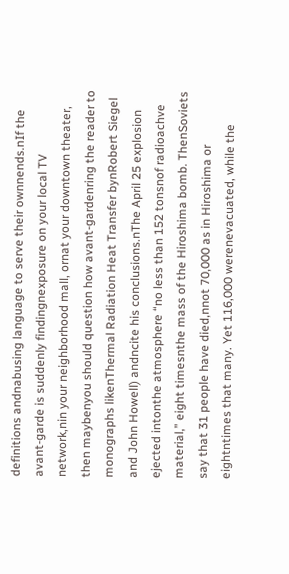definitions andnabusing language to serve their ownnends.nIf the avant-garde is suddenly findingnexposure on your local TV network,nin your neighborhood mall, ornat your downtown theater, then maybenyou should question how avant-gardenring the reader to monographs likenThermal Radiation Heat Transfer bynRobert Siegel and John Howell) andncite his conclusions.nThe April 25 explosion ejected intonthe atmosphere “no less than 152 tonsnof radioachve material,” eight timesnthe mass of the Hiroshima bomb. ThenSoviets say that 31 people have died,nnot 70,000 as in Hiroshima or eightntimes that many. Yet 116,000 werenevacuated, while the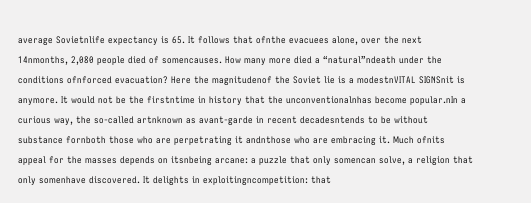average Sovietnlife expectancy is 65. It follows that ofnthe evacuees alone, over the next 14nmonths, 2,080 people died of somencauses. How many more died a “natural”ndeath under the conditions ofnforced evacuation? Here the magnitudenof the Soviet lie is a modestnVITAL SIGNSnit is anymore. It would not be the firstntime in history that the unconventionalnhas become popular.nIn a curious way, the so-called artnknown as avant-garde in recent decadesntends to be without substance fornboth those who are perpetrating it andnthose who are embracing it. Much ofnits appeal for the masses depends on itsnbeing arcane: a puzzle that only somencan solve, a religion that only somenhave discovered. It delights in exploitingncompetition: that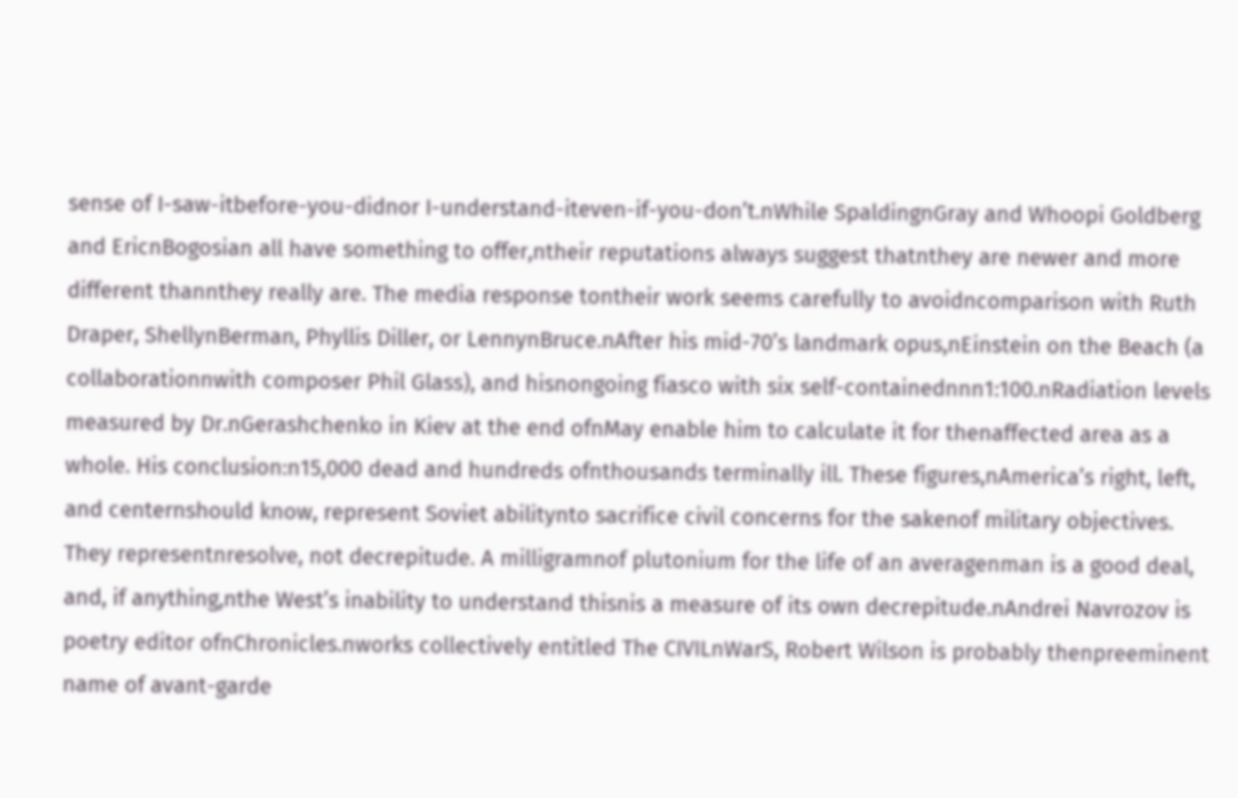sense of I-saw-itbefore-you-didnor I-understand-iteven-if-you-don’t.nWhile SpaldingnGray and Whoopi Goldberg and EricnBogosian all have something to offer,ntheir reputations always suggest thatnthey are newer and more different thannthey really are. The media response tontheir work seems carefully to avoidncomparison with Ruth Draper, ShellynBerman, Phyllis Diller, or LennynBruce.nAfter his mid-70’s landmark opus,nEinstein on the Beach (a collaborationnwith composer Phil Glass), and hisnongoing fiasco with six self-containednnn1:100.nRadiation levels measured by Dr.nGerashchenko in Kiev at the end ofnMay enable him to calculate it for thenaffected area as a whole. His conclusion:n15,000 dead and hundreds ofnthousands terminally ill. These figures,nAmerica’s right, left, and centernshould know, represent Soviet abilitynto sacrifice civil concerns for the sakenof military objectives. They representnresolve, not decrepitude. A milligramnof plutonium for the life of an averagenman is a good deal, and, if anything,nthe West’s inability to understand thisnis a measure of its own decrepitude.nAndrei Navrozov is poetry editor ofnChronicles.nworks collectively entitled The CIVILnWarS, Robert Wilson is probably thenpreeminent name of avant-garde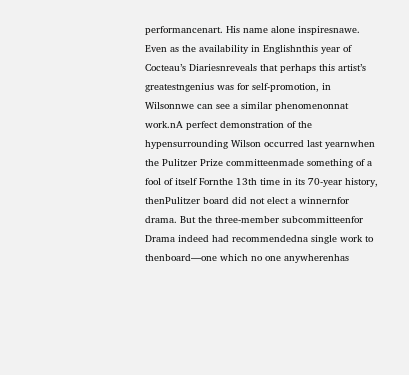performancenart. His name alone inspiresnawe. Even as the availability in Englishnthis year of Cocteau’s Diariesnreveals that perhaps this artist’s greatestngenius was for self-promotion, in Wilsonnwe can see a similar phenomenonnat work.nA perfect demonstration of the hypensurrounding Wilson occurred last yearnwhen the Pulitzer Prize committeenmade something of a fool of itself Fornthe 13th time in its 70-year history, thenPulitzer board did not elect a winnernfor drama. But the three-member subcommitteenfor Drama indeed had recommendedna single work to thenboard—one which no one anywherenhas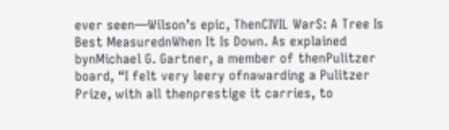ever seen—Wilson’s epic, ThenCIVIL WarS: A Tree Is Best MeasurednWhen It Is Down. As explained bynMichael G. Gartner, a member of thenPulitzer board, “I felt very leery ofnawarding a Pulitzer Prize, with all thenprestige it carries, to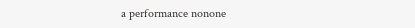a performance nonone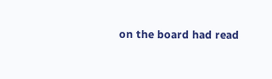on the board had read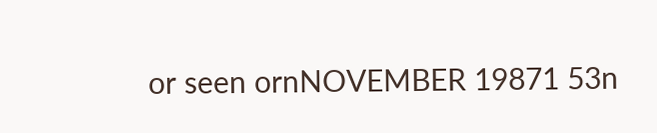or seen ornNOVEMBER 19871 53n